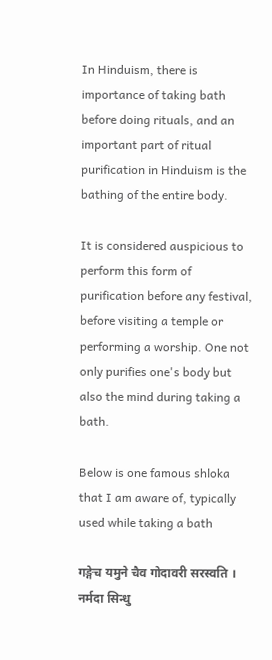In Hinduism, there is importance of taking bath before doing rituals, and an important part of ritual purification in Hinduism is the bathing of the entire body.

It is considered auspicious to perform this form of purification before any festival, before visiting a temple or performing a worship. One not only purifies one's body but also the mind during taking a bath.

Below is one famous shloka that I am aware of, typically used while taking a bath

गङ्गेच यमुने चैव गोदावरी सरस्वति । नर्मदा सिन्धु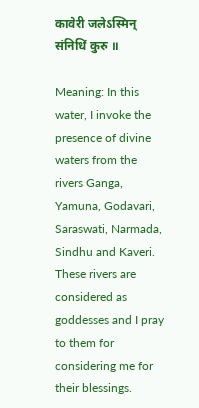कावेरी जलेऽस्मिन् संनिधिं कुरु ॥

Meaning: In this water, I invoke the presence of divine waters from the rivers Ganga, Yamuna, Godavari, Saraswati, Narmada, Sindhu and Kaveri. These rivers are considered as goddesses and I pray to them for considering me for their blessings.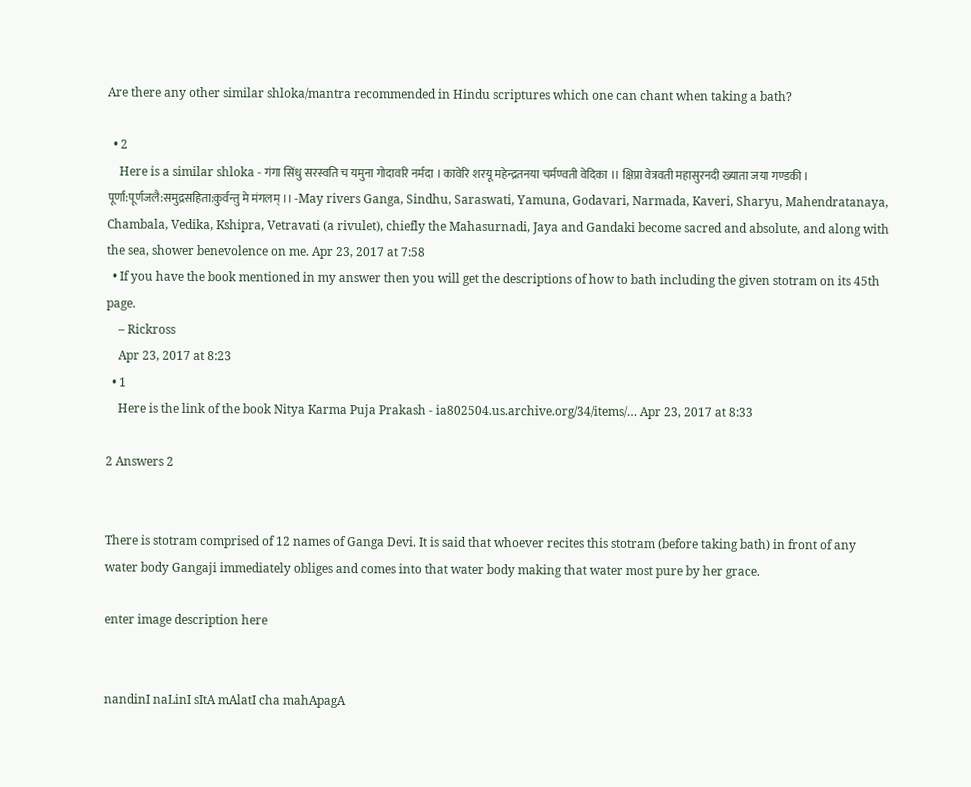Are there any other similar shloka/mantra recommended in Hindu scriptures which one can chant when taking a bath?

  • 2
    Here is a similar shloka - गंगा सिंधु सरस्वति च यमुना गोदावरि नर्मदा । कावेरि शरयू महेन्द्रतनया चर्मण्वती वेदिका ।। क्षिप्रा वेत्रवती महासुरनदी ख्याता जया गण्डकी । पूर्णा:पूर्णजलै:समुद्रसहिता:कुर्वन्तु मे मंगलम् ।। -May rivers Ganga, Sindhu, Saraswati, Yamuna, Godavari, Narmada, Kaveri, Sharyu, Mahendratanaya, Chambala, Vedika, Kshipra, Vetravati (a rivulet), chiefly the Mahasurnadi, Jaya and Gandaki become sacred and absolute, and along with the sea, shower benevolence on me. Apr 23, 2017 at 7:58
  • If you have the book mentioned in my answer then you will get the descriptions of how to bath including the given stotram on its 45th page.
    – Rickross
    Apr 23, 2017 at 8:23
  • 1
    Here is the link of the book Nitya Karma Puja Prakash - ia802504.us.archive.org/34/items/… Apr 23, 2017 at 8:33

2 Answers 2


There is stotram comprised of 12 names of Ganga Devi. It is said that whoever recites this stotram (before taking bath) in front of any water body Gangaji immediately obliges and comes into that water body making that water most pure by her grace.

enter image description here


nandinI naLinI sItA mAlatI cha mahApagA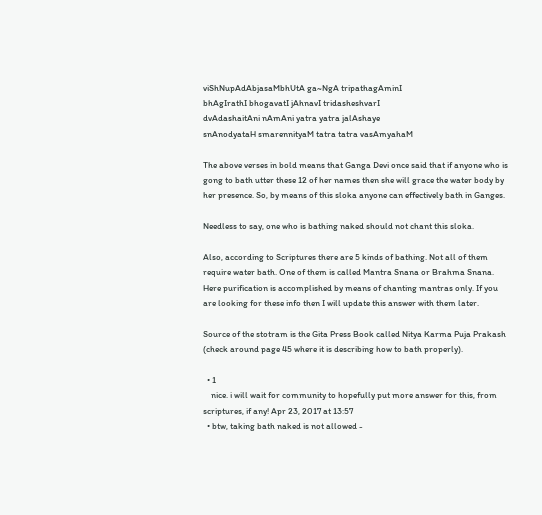viShNupAdAbjasaMbhUtA ga~NgA tripathagAminI
bhAgIrathI bhogavatI jAhnavI tridasheshvarI
dvAdashaitAni nAmAni yatra yatra jalAshaye
snAnodyataH smarennityaM tatra tatra vasAmyahaM

The above verses in bold means that Ganga Devi once said that if anyone who is gong to bath utter these 12 of her names then she will grace the water body by her presence. So, by means of this sloka anyone can effectively bath in Ganges.

Needless to say, one who is bathing naked should not chant this sloka.

Also, according to Scriptures there are 5 kinds of bathing. Not all of them require water bath. One of them is called Mantra Snana or Brahma Snana. Here purification is accomplished by means of chanting mantras only. If you are looking for these info then I will update this answer with them later.

Source of the stotram is the Gita Press Book called Nitya Karma Puja Prakash (check around page 45 where it is describing how to bath properly).

  • 1
    nice. i will wait for community to hopefully put more answer for this, from scriptures, if any! Apr 23, 2017 at 13:57
  • btw, taking bath naked is not allowed -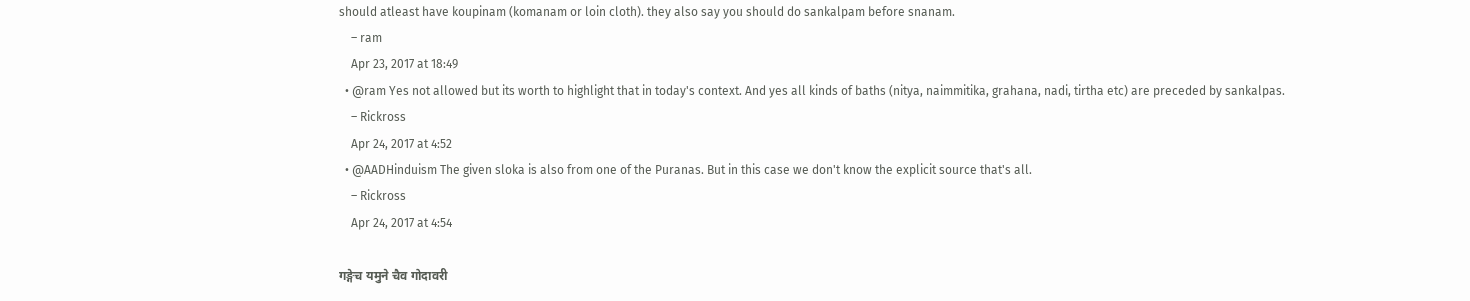should atleast have koupinam (komanam or loin cloth). they also say you should do sankalpam before snanam.
    – ram
    Apr 23, 2017 at 18:49
  • @ram Yes not allowed but its worth to highlight that in today's context. And yes all kinds of baths (nitya, naimmitika, grahana, nadi, tirtha etc) are preceded by sankalpas.
    – Rickross
    Apr 24, 2017 at 4:52
  • @AADHinduism The given sloka is also from one of the Puranas. But in this case we don't know the explicit source that's all.
    – Rickross
    Apr 24, 2017 at 4:54

गङ्गेच यमुने चैव गोदावरी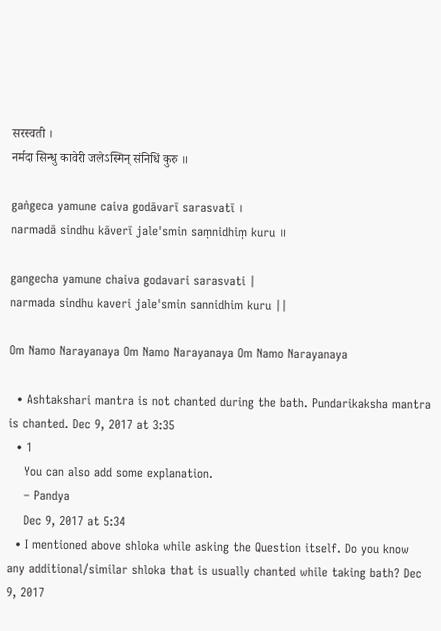सरस्वती ।
नर्मदा सिन्धु कावेरी जलेऽस्मिन् संनिधिं कुरु ॥

gaṅgeca yamune caiva godāvarī sarasvatī ।
narmadā sindhu kāverī jale'smin saṃnidhiṃ kuru ॥

gangecha yamune chaiva godavari sarasvati |
narmada sindhu kaveri jale'smin sannidhim kuru ||

Om Namo Narayanaya Om Namo Narayanaya Om Namo Narayanaya

  • Ashtakshari mantra is not chanted during the bath. Pundarikaksha mantra is chanted. Dec 9, 2017 at 3:35
  • 1
    You can also add some explanation.
    – Pandya
    Dec 9, 2017 at 5:34
  • I mentioned above shloka while asking the Question itself. Do you know any additional/similar shloka that is usually chanted while taking bath? Dec 9, 2017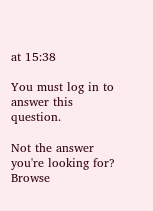at 15:38

You must log in to answer this question.

Not the answer you're looking for? Browse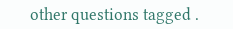other questions tagged .